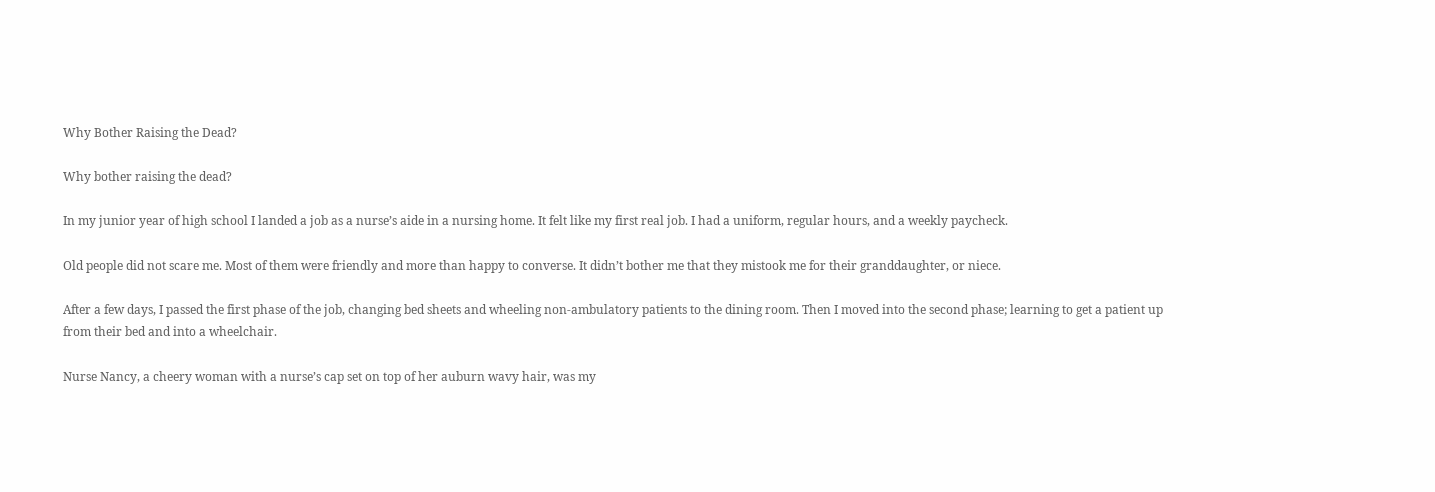Why Bother Raising the Dead?

Why bother raising the dead?

In my junior year of high school I landed a job as a nurse’s aide in a nursing home. It felt like my first real job. I had a uniform, regular hours, and a weekly paycheck.

Old people did not scare me. Most of them were friendly and more than happy to converse. It didn’t bother me that they mistook me for their granddaughter, or niece.

After a few days, I passed the first phase of the job, changing bed sheets and wheeling non-ambulatory patients to the dining room. Then I moved into the second phase; learning to get a patient up from their bed and into a wheelchair.

Nurse Nancy, a cheery woman with a nurse’s cap set on top of her auburn wavy hair, was my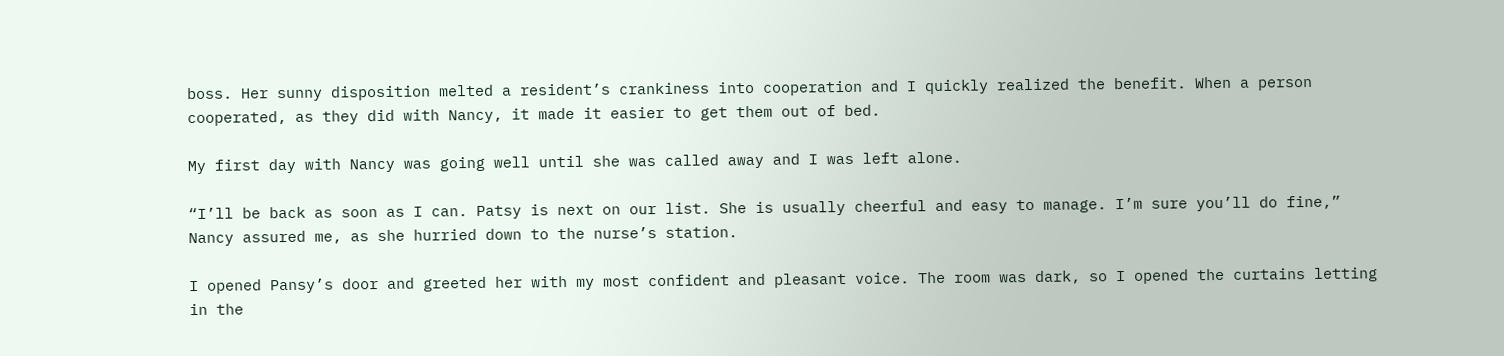boss. Her sunny disposition melted a resident’s crankiness into cooperation and I quickly realized the benefit. When a person cooperated, as they did with Nancy, it made it easier to get them out of bed.

My first day with Nancy was going well until she was called away and I was left alone.

“I’ll be back as soon as I can. Patsy is next on our list. She is usually cheerful and easy to manage. I’m sure you’ll do fine,” Nancy assured me, as she hurried down to the nurse’s station.

I opened Pansy’s door and greeted her with my most confident and pleasant voice. The room was dark, so I opened the curtains letting in the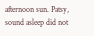afternoon sun. Patsy, sound asleep did not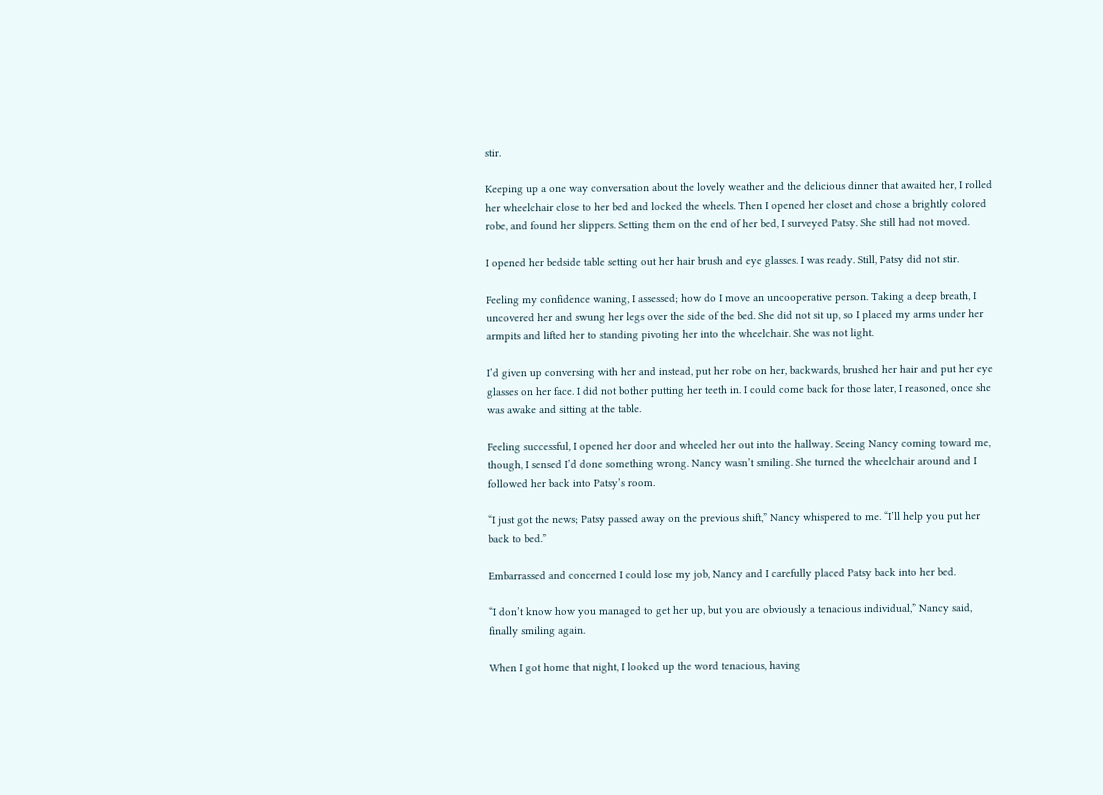stir.

Keeping up a one way conversation about the lovely weather and the delicious dinner that awaited her, I rolled her wheelchair close to her bed and locked the wheels. Then I opened her closet and chose a brightly colored robe, and found her slippers. Setting them on the end of her bed, I surveyed Patsy. She still had not moved.

I opened her bedside table setting out her hair brush and eye glasses. I was ready. Still, Patsy did not stir.

Feeling my confidence waning, I assessed; how do I move an uncooperative person. Taking a deep breath, I uncovered her and swung her legs over the side of the bed. She did not sit up, so I placed my arms under her armpits and lifted her to standing pivoting her into the wheelchair. She was not light.

I’d given up conversing with her and instead, put her robe on her, backwards, brushed her hair and put her eye glasses on her face. I did not bother putting her teeth in. I could come back for those later, I reasoned, once she was awake and sitting at the table.

Feeling successful, I opened her door and wheeled her out into the hallway. Seeing Nancy coming toward me, though, I sensed I’d done something wrong. Nancy wasn’t smiling. She turned the wheelchair around and I followed her back into Patsy’s room.

“I just got the news; Patsy passed away on the previous shift,” Nancy whispered to me. “I’ll help you put her back to bed.”

Embarrassed and concerned I could lose my job, Nancy and I carefully placed Patsy back into her bed.

“I don’t know how you managed to get her up, but you are obviously a tenacious individual,” Nancy said, finally smiling again.

When I got home that night, I looked up the word tenacious, having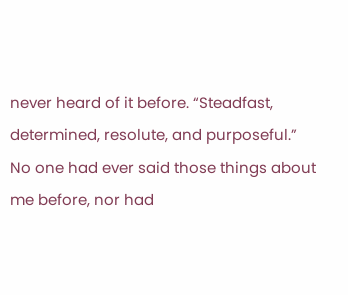never heard of it before. “Steadfast, determined, resolute, and purposeful.” No one had ever said those things about me before, nor had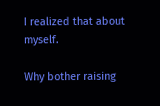I realized that about myself.

Why bother raising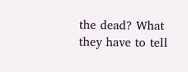the dead? What they have to tell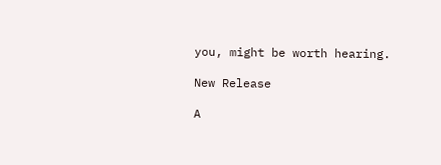you, might be worth hearing.

New Release

A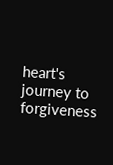heart's journey to forgiveness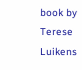book by Terese Luikens